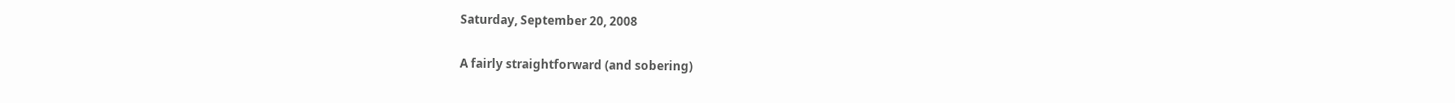Saturday, September 20, 2008

A fairly straightforward (and sobering)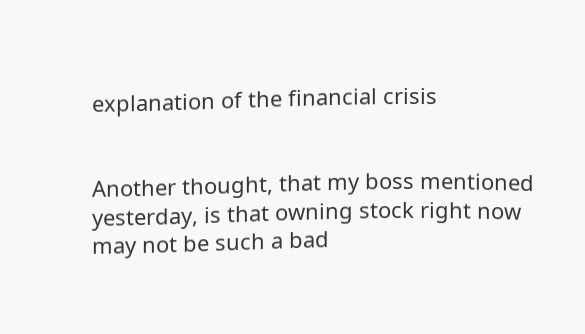explanation of the financial crisis


Another thought, that my boss mentioned yesterday, is that owning stock right now may not be such a bad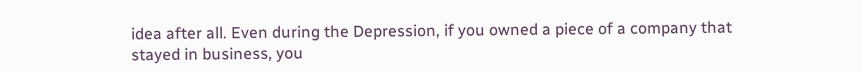idea after all. Even during the Depression, if you owned a piece of a company that stayed in business, you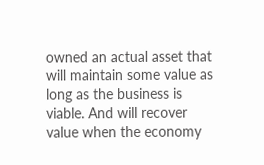owned an actual asset that will maintain some value as long as the business is viable. And will recover value when the economy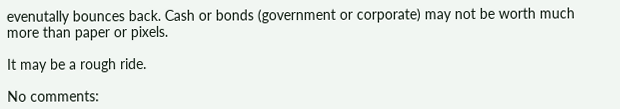evenutally bounces back. Cash or bonds (government or corporate) may not be worth much more than paper or pixels.

It may be a rough ride.

No comments: